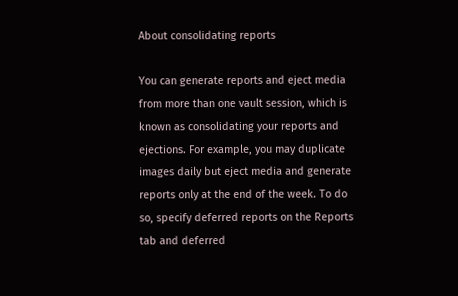About consolidating reports

You can generate reports and eject media from more than one vault session, which is known as consolidating your reports and ejections. For example, you may duplicate images daily but eject media and generate reports only at the end of the week. To do so, specify deferred reports on the Reports tab and deferred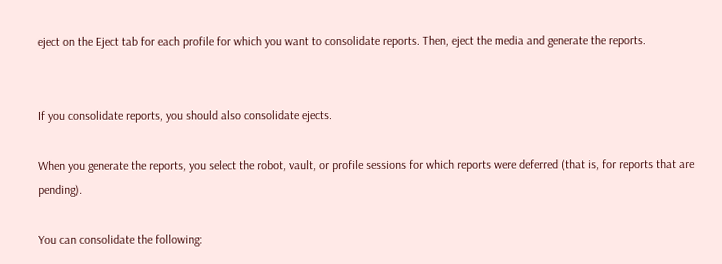eject on the Eject tab for each profile for which you want to consolidate reports. Then, eject the media and generate the reports.


If you consolidate reports, you should also consolidate ejects.

When you generate the reports, you select the robot, vault, or profile sessions for which reports were deferred (that is, for reports that are pending).

You can consolidate the following: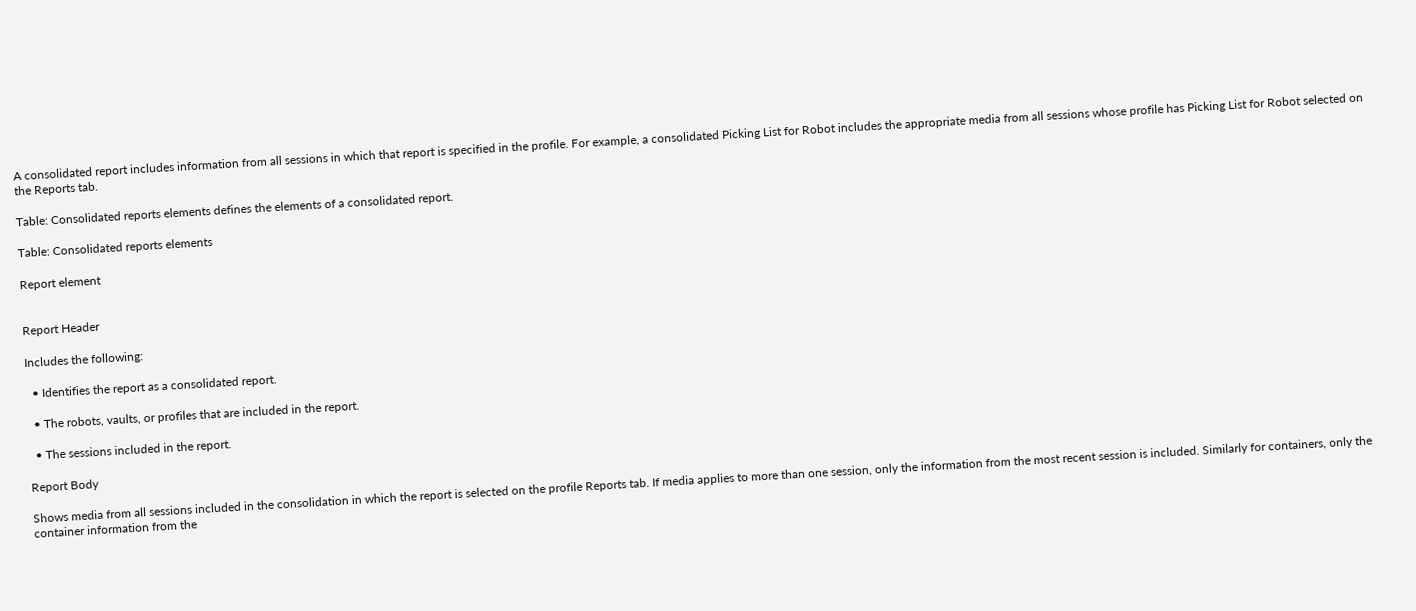A consolidated report includes information from all sessions in which that report is specified in the profile. For example, a consolidated Picking List for Robot includes the appropriate media from all sessions whose profile has Picking List for Robot selected on the Reports tab.

Table: Consolidated reports elements defines the elements of a consolidated report.

Table: Consolidated reports elements

Report element


Report Header

Includes the following:

  • Identifies the report as a consolidated report.

  • The robots, vaults, or profiles that are included in the report.

  • The sessions included in the report.

Report Body

Shows media from all sessions included in the consolidation in which the report is selected on the profile Reports tab. If media applies to more than one session, only the information from the most recent session is included. Similarly for containers, only the container information from the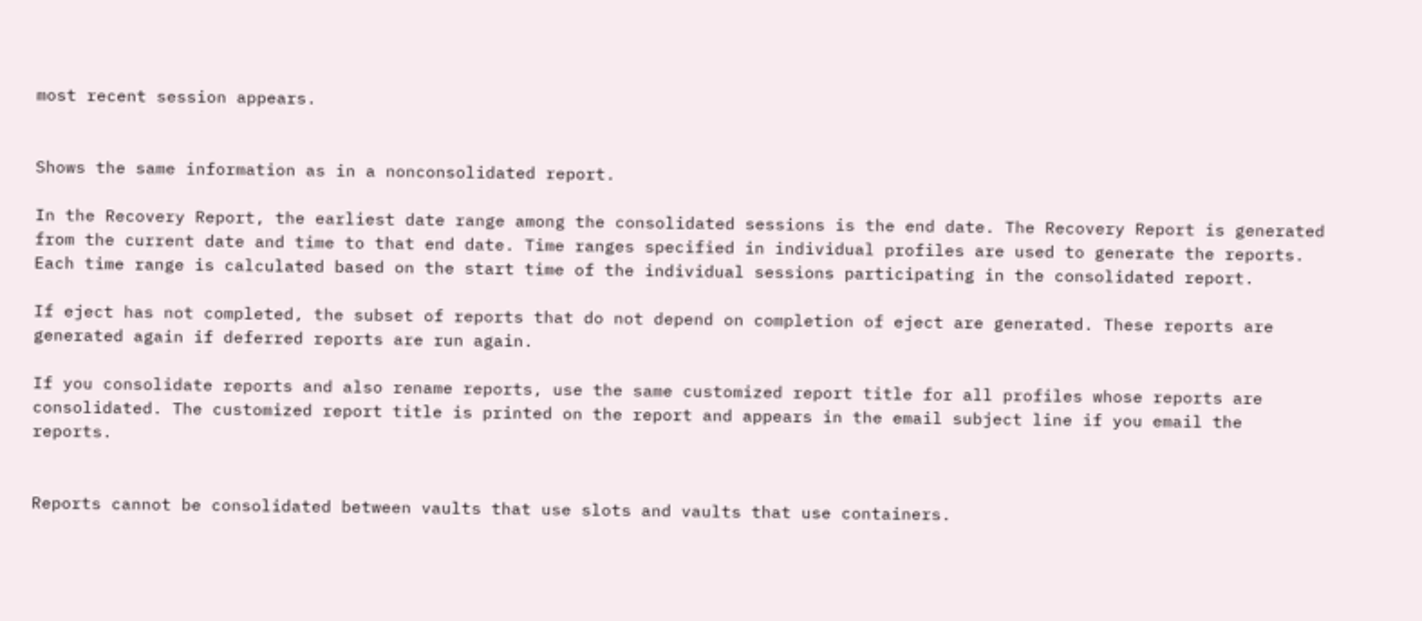most recent session appears.


Shows the same information as in a nonconsolidated report.

In the Recovery Report, the earliest date range among the consolidated sessions is the end date. The Recovery Report is generated from the current date and time to that end date. Time ranges specified in individual profiles are used to generate the reports. Each time range is calculated based on the start time of the individual sessions participating in the consolidated report.

If eject has not completed, the subset of reports that do not depend on completion of eject are generated. These reports are generated again if deferred reports are run again.

If you consolidate reports and also rename reports, use the same customized report title for all profiles whose reports are consolidated. The customized report title is printed on the report and appears in the email subject line if you email the reports.


Reports cannot be consolidated between vaults that use slots and vaults that use containers.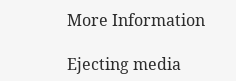More Information

Ejecting media